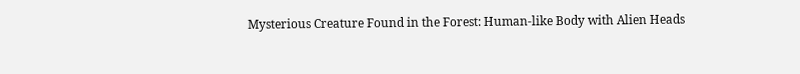Mysterious Creature Found in the Forest: Human-like Body with Alien Heads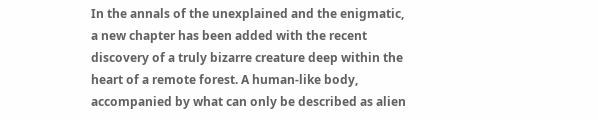In the annals of the unexplained and the enigmatic, a new chapter has been added with the recent discovery of a truly bizarre creature deep within the heart of a remote forest. A human-like body, accompanied by what can only be described as alien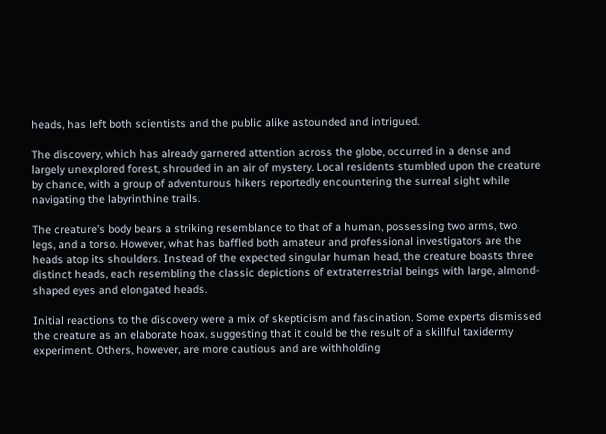heads, has left both scientists and the public alike astounded and intrigued.

The discovery, which has already garnered attention across the globe, occurred in a dense and largely unexplored forest, shrouded in an air of mystery. Local residents stumbled upon the creature by chance, with a group of adventurous hikers reportedly encountering the surreal sight while navigating the labyrinthine trails.

The creature’s body bears a striking resemblance to that of a human, possessing two arms, two legs, and a torso. However, what has baffled both amateur and professional investigators are the heads atop its shoulders. Instead of the expected singular human head, the creature boasts three distinct heads, each resembling the classic depictions of extraterrestrial beings with large, almond-shaped eyes and elongated heads.

Initial reactions to the discovery were a mix of skepticism and fascination. Some experts dismissed the creature as an elaborate hoax, suggesting that it could be the result of a skillful taxidermy experiment. Others, however, are more cautious and are withholding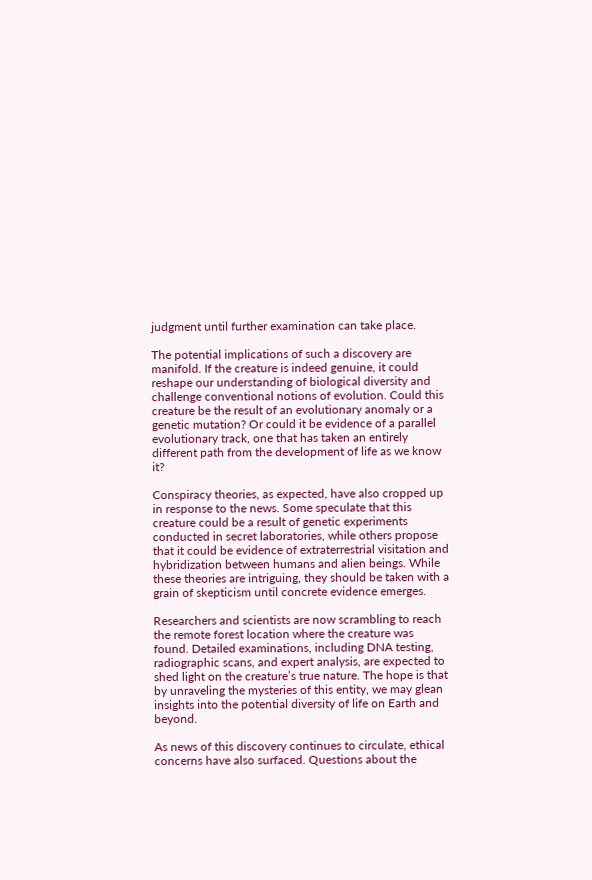judgment until further examination can take place.

The potential implications of such a discovery are manifold. If the creature is indeed genuine, it could reshape our understanding of biological diversity and challenge conventional notions of evolution. Could this creature be the result of an evolutionary anomaly or a genetic mutation? Or could it be evidence of a parallel evolutionary track, one that has taken an entirely different path from the development of life as we know it?

Conspiracy theories, as expected, have also cropped up in response to the news. Some speculate that this creature could be a result of genetic experiments conducted in secret laboratories, while others propose that it could be evidence of extraterrestrial visitation and hybridization between humans and alien beings. While these theories are intriguing, they should be taken with a grain of skepticism until concrete evidence emerges.

Researchers and scientists are now scrambling to reach the remote forest location where the creature was found. Detailed examinations, including DNA testing, radiographic scans, and expert analysis, are expected to shed light on the creature’s true nature. The hope is that by unraveling the mysteries of this entity, we may glean insights into the potential diversity of life on Earth and beyond.

As news of this discovery continues to circulate, ethical concerns have also surfaced. Questions about the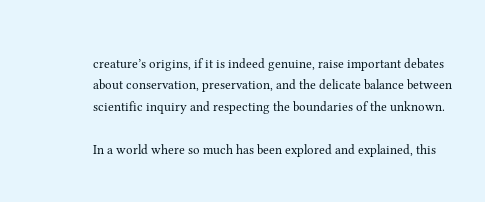creature’s origins, if it is indeed genuine, raise important debates about conservation, preservation, and the delicate balance between scientific inquiry and respecting the boundaries of the unknown.

In a world where so much has been explored and explained, this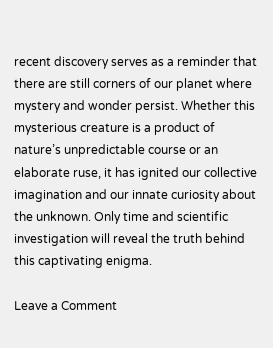recent discovery serves as a reminder that there are still corners of our planet where mystery and wonder persist. Whether this mysterious creature is a product of nature’s unpredictable course or an elaborate ruse, it has ignited our collective imagination and our innate curiosity about the unknown. Only time and scientific investigation will reveal the truth behind this captivating enigma.

Leave a Comment